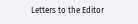Letters to the Editor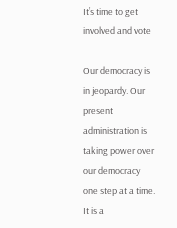It’s time to get involved and vote

Our democracy is in jeopardy. Our present administration is taking power over our democracy one step at a time. It is a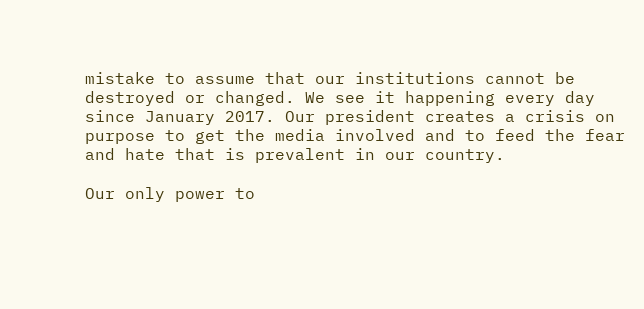mistake to assume that our institutions cannot be destroyed or changed. We see it happening every day since January 2017. Our president creates a crisis on purpose to get the media involved and to feed the fear and hate that is prevalent in our country.

Our only power to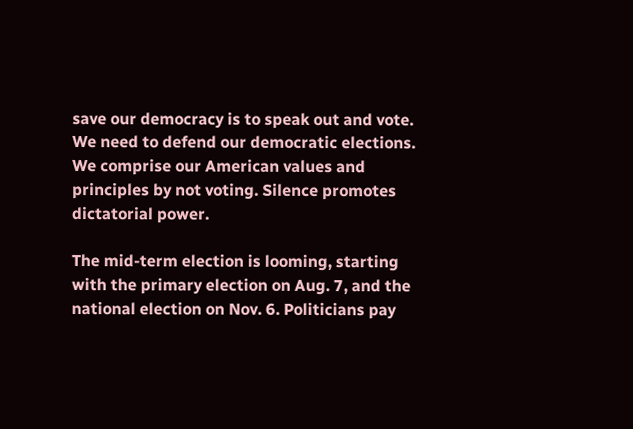save our democracy is to speak out and vote. We need to defend our democratic elections. We comprise our American values and principles by not voting. Silence promotes dictatorial power.

The mid-term election is looming, starting with the primary election on Aug. 7, and the national election on Nov. 6. Politicians pay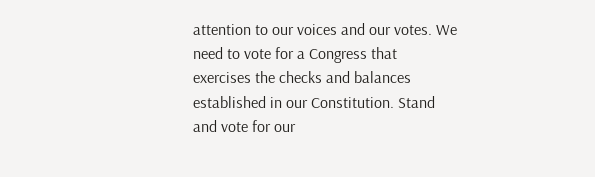attention to our voices and our votes. We need to vote for a Congress that exercises the checks and balances established in our Constitution. Stand and vote for our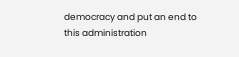democracy and put an end to this administration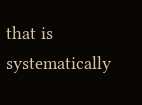that is systematically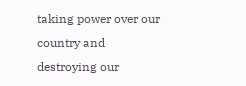taking power over our country and destroying our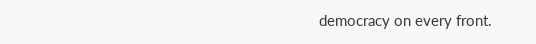democracy on every front.